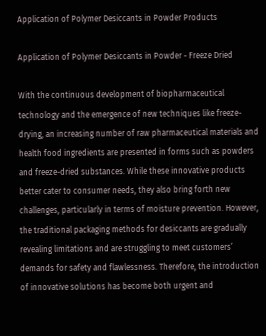Application of Polymer Desiccants in Powder Products

Application of Polymer Desiccants in Powder - Freeze Dried

With the continuous development of biopharmaceutical technology and the emergence of new techniques like freeze-drying, an increasing number of raw pharmaceutical materials and health food ingredients are presented in forms such as powders and freeze-dried substances. While these innovative products better cater to consumer needs, they also bring forth new challenges, particularly in terms of moisture prevention. However, the traditional packaging methods for desiccants are gradually revealing limitations and are struggling to meet customers’ demands for safety and flawlessness. Therefore, the introduction of innovative solutions has become both urgent and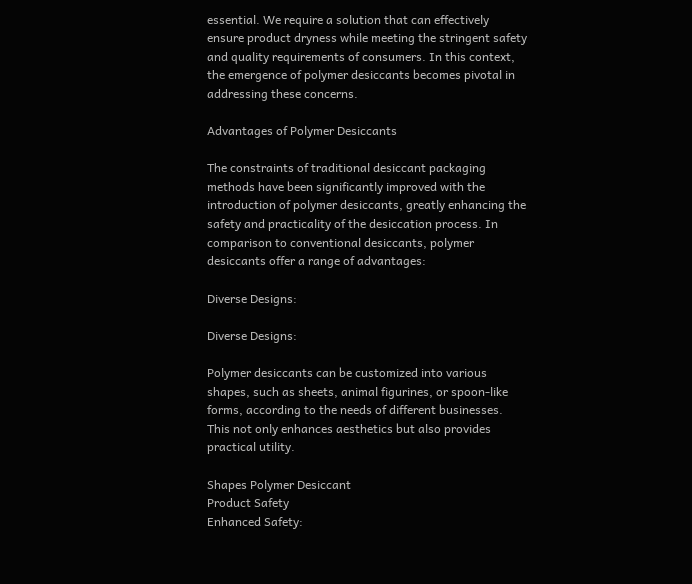essential. We require a solution that can effectively ensure product dryness while meeting the stringent safety and quality requirements of consumers. In this context, the emergence of polymer desiccants becomes pivotal in addressing these concerns.

Advantages of Polymer Desiccants

The constraints of traditional desiccant packaging methods have been significantly improved with the introduction of polymer desiccants, greatly enhancing the safety and practicality of the desiccation process. In comparison to conventional desiccants, polymer desiccants offer a range of advantages:

Diverse Designs:

Diverse Designs:

Polymer desiccants can be customized into various shapes, such as sheets, animal figurines, or spoon-like forms, according to the needs of different businesses. This not only enhances aesthetics but also provides practical utility.

Shapes Polymer Desiccant
Product Safety
Enhanced Safety: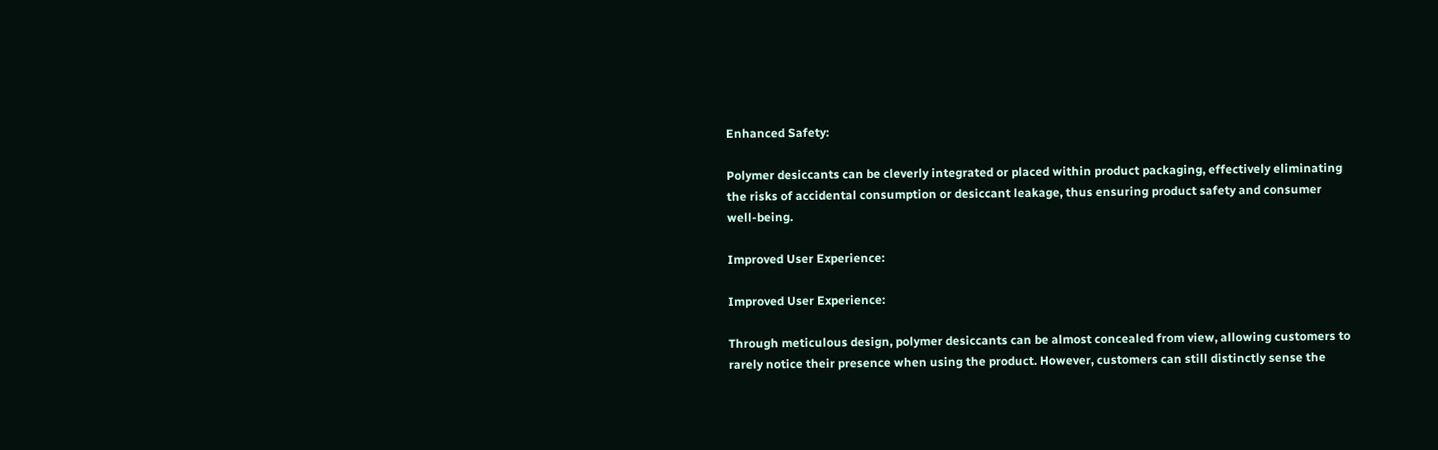Enhanced Safety:

Polymer desiccants can be cleverly integrated or placed within product packaging, effectively eliminating the risks of accidental consumption or desiccant leakage, thus ensuring product safety and consumer well-being.

Improved User Experience:

Improved User Experience:

Through meticulous design, polymer desiccants can be almost concealed from view, allowing customers to rarely notice their presence when using the product. However, customers can still distinctly sense the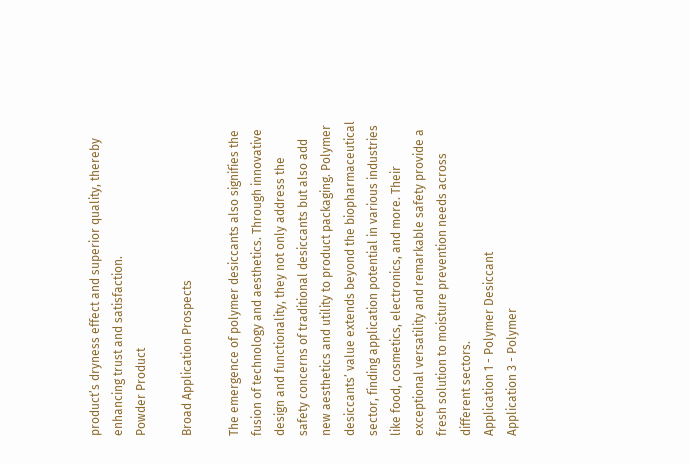product’s dryness effect and superior quality, thereby enhancing trust and satisfaction.
Powder Product

Broad Application Prospects

The emergence of polymer desiccants also signifies the fusion of technology and aesthetics. Through innovative design and functionality, they not only address the safety concerns of traditional desiccants but also add new aesthetics and utility to product packaging. Polymer desiccants’ value extends beyond the biopharmaceutical sector, finding application potential in various industries like food, cosmetics, electronics, and more. Their exceptional versatility and remarkable safety provide a fresh solution to moisture prevention needs across different sectors.
Application 1 - Polymer Desiccant
Application 3 - Polymer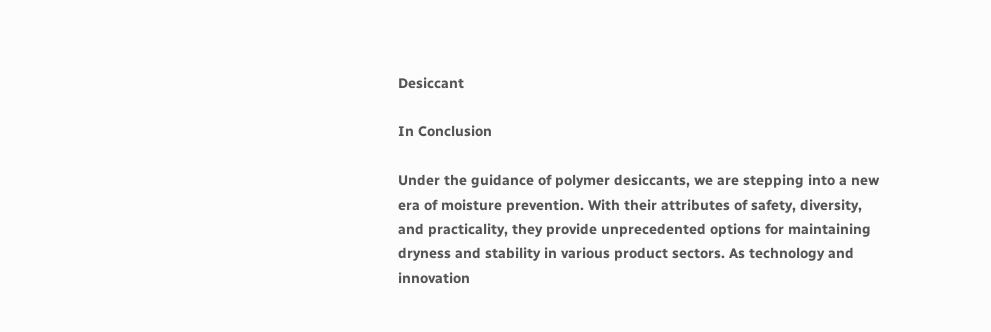Desiccant

In Conclusion

Under the guidance of polymer desiccants, we are stepping into a new era of moisture prevention. With their attributes of safety, diversity, and practicality, they provide unprecedented options for maintaining dryness and stability in various product sectors. As technology and innovation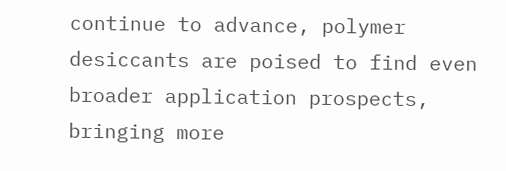continue to advance, polymer desiccants are poised to find even broader application prospects, bringing more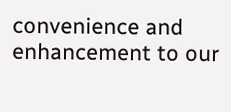convenience and enhancement to our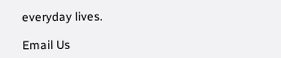everyday lives.

Email Us